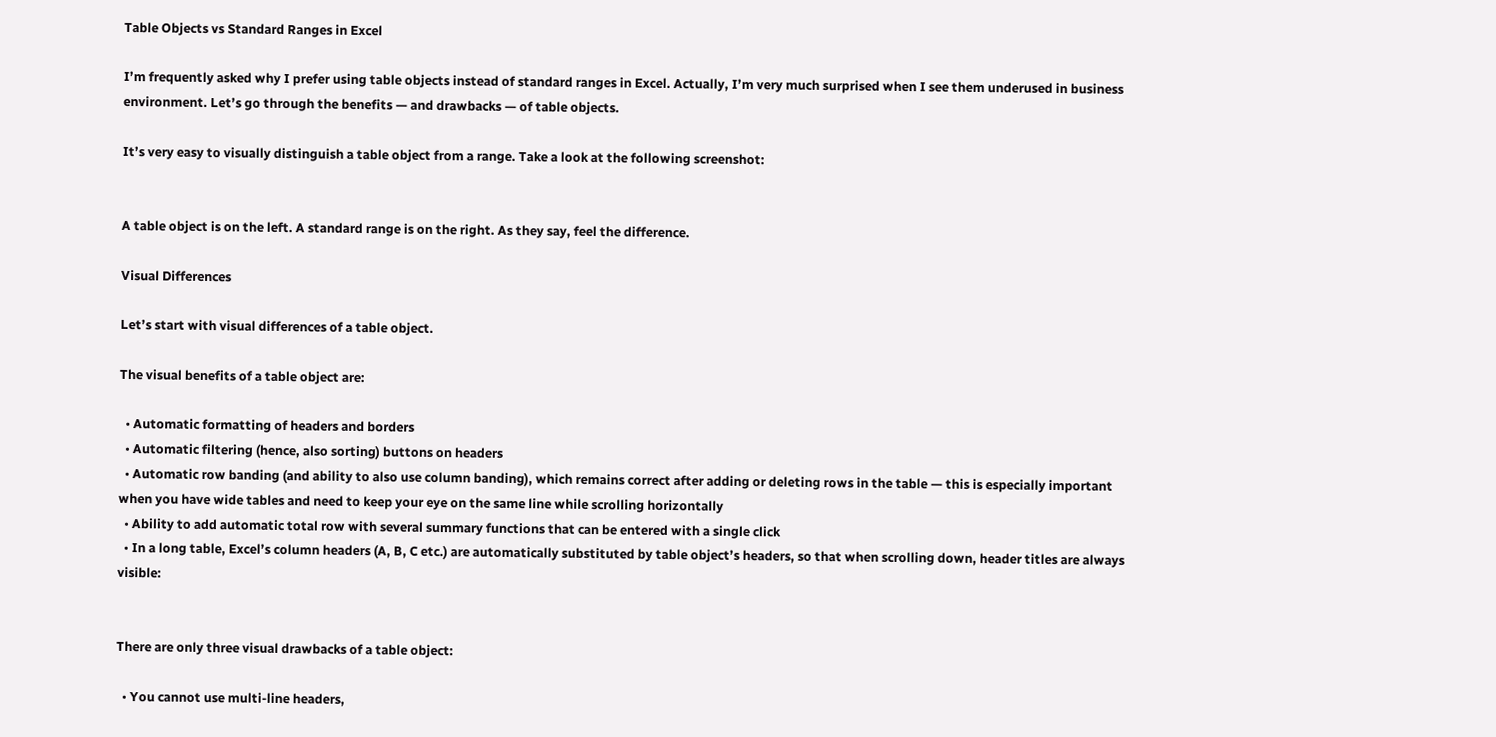Table Objects vs Standard Ranges in Excel

I’m frequently asked why I prefer using table objects instead of standard ranges in Excel. Actually, I’m very much surprised when I see them underused in business environment. Let’s go through the benefits — and drawbacks — of table objects.

It’s very easy to visually distinguish a table object from a range. Take a look at the following screenshot:


A table object is on the left. A standard range is on the right. As they say, feel the difference.

Visual Differences

Let’s start with visual differences of a table object.

The visual benefits of a table object are:

  • Automatic formatting of headers and borders
  • Automatic filtering (hence, also sorting) buttons on headers
  • Automatic row banding (and ability to also use column banding), which remains correct after adding or deleting rows in the table — this is especially important when you have wide tables and need to keep your eye on the same line while scrolling horizontally
  • Ability to add automatic total row with several summary functions that can be entered with a single click
  • In a long table, Excel’s column headers (A, B, C etc.) are automatically substituted by table object’s headers, so that when scrolling down, header titles are always visible:


There are only three visual drawbacks of a table object:

  • You cannot use multi-line headers,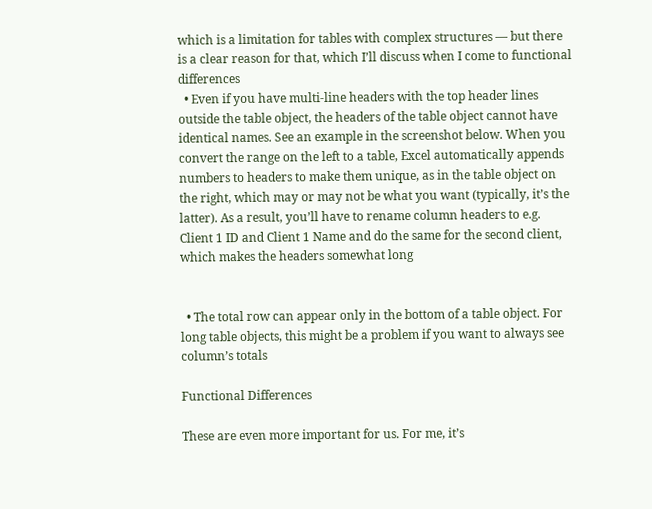which is a limitation for tables with complex structures — but there is a clear reason for that, which I’ll discuss when I come to functional differences
  • Even if you have multi-line headers with the top header lines outside the table object, the headers of the table object cannot have identical names. See an example in the screenshot below. When you convert the range on the left to a table, Excel automatically appends numbers to headers to make them unique, as in the table object on the right, which may or may not be what you want (typically, it’s the latter). As a result, you’ll have to rename column headers to e.g. Client 1 ID and Client 1 Name and do the same for the second client, which makes the headers somewhat long


  • The total row can appear only in the bottom of a table object. For long table objects, this might be a problem if you want to always see column’s totals

Functional Differences

These are even more important for us. For me, it’s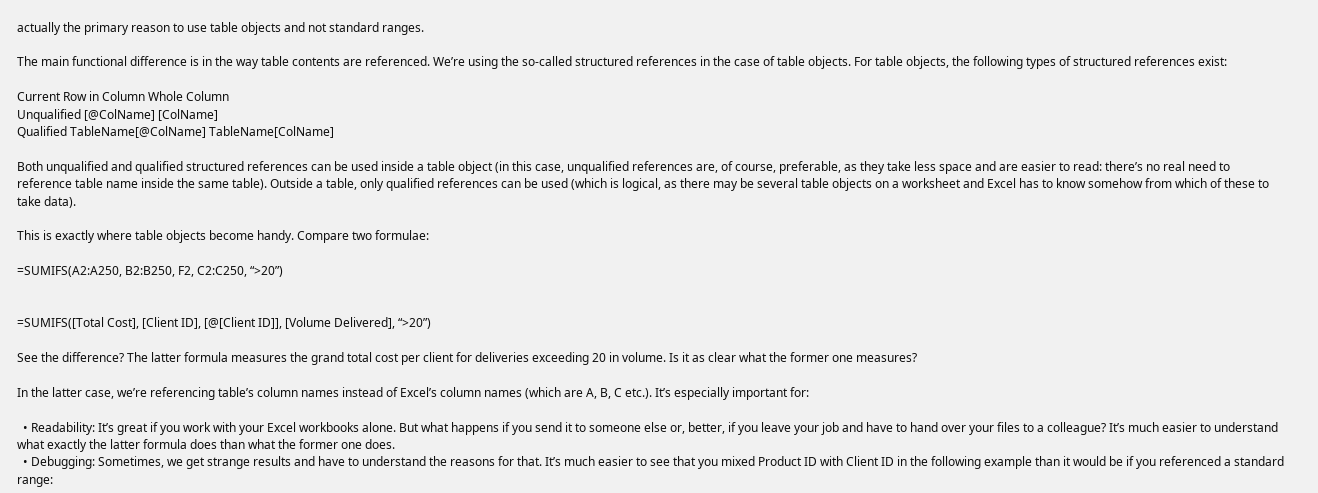actually the primary reason to use table objects and not standard ranges.

The main functional difference is in the way table contents are referenced. We’re using the so-called structured references in the case of table objects. For table objects, the following types of structured references exist:

Current Row in Column Whole Column
Unqualified [@ColName] [ColName]
Qualified TableName[@ColName] TableName[ColName]

Both unqualified and qualified structured references can be used inside a table object (in this case, unqualified references are, of course, preferable, as they take less space and are easier to read: there’s no real need to reference table name inside the same table). Outside a table, only qualified references can be used (which is logical, as there may be several table objects on a worksheet and Excel has to know somehow from which of these to take data).

This is exactly where table objects become handy. Compare two formulae:

=SUMIFS(A2:A250, B2:B250, F2, C2:C250, “>20”)


=SUMIFS([Total Cost], [Client ID], [@[Client ID]], [Volume Delivered], “>20”)

See the difference? The latter formula measures the grand total cost per client for deliveries exceeding 20 in volume. Is it as clear what the former one measures?

In the latter case, we’re referencing table’s column names instead of Excel’s column names (which are A, B, C etc.). It’s especially important for:

  • Readability: It’s great if you work with your Excel workbooks alone. But what happens if you send it to someone else or, better, if you leave your job and have to hand over your files to a colleague? It’s much easier to understand what exactly the latter formula does than what the former one does.
  • Debugging: Sometimes, we get strange results and have to understand the reasons for that. It’s much easier to see that you mixed Product ID with Client ID in the following example than it would be if you referenced a standard range: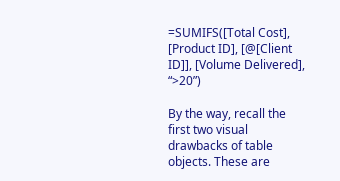=SUMIFS([Total Cost], [Product ID], [@[Client ID]], [Volume Delivered], “>20”)

By the way, recall the first two visual drawbacks of table objects. These are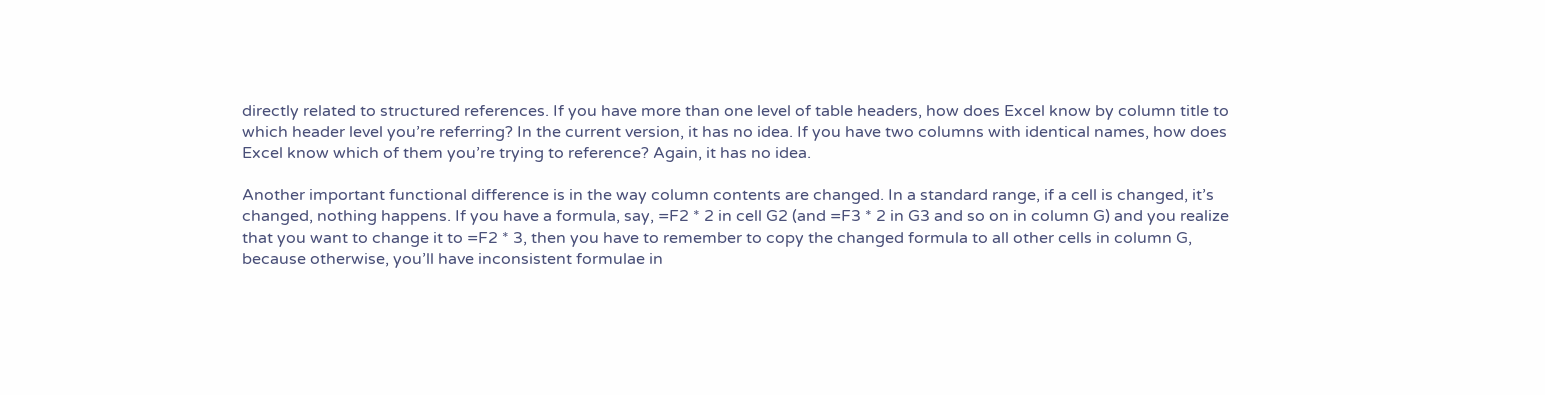directly related to structured references. If you have more than one level of table headers, how does Excel know by column title to which header level you’re referring? In the current version, it has no idea. If you have two columns with identical names, how does Excel know which of them you’re trying to reference? Again, it has no idea.

Another important functional difference is in the way column contents are changed. In a standard range, if a cell is changed, it’s changed, nothing happens. If you have a formula, say, =F2 * 2 in cell G2 (and =F3 * 2 in G3 and so on in column G) and you realize that you want to change it to =F2 * 3, then you have to remember to copy the changed formula to all other cells in column G, because otherwise, you’ll have inconsistent formulae in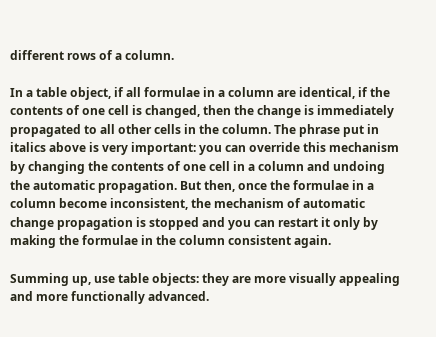different rows of a column.

In a table object, if all formulae in a column are identical, if the contents of one cell is changed, then the change is immediately propagated to all other cells in the column. The phrase put in italics above is very important: you can override this mechanism by changing the contents of one cell in a column and undoing the automatic propagation. But then, once the formulae in a column become inconsistent, the mechanism of automatic change propagation is stopped and you can restart it only by making the formulae in the column consistent again.

Summing up, use table objects: they are more visually appealing and more functionally advanced.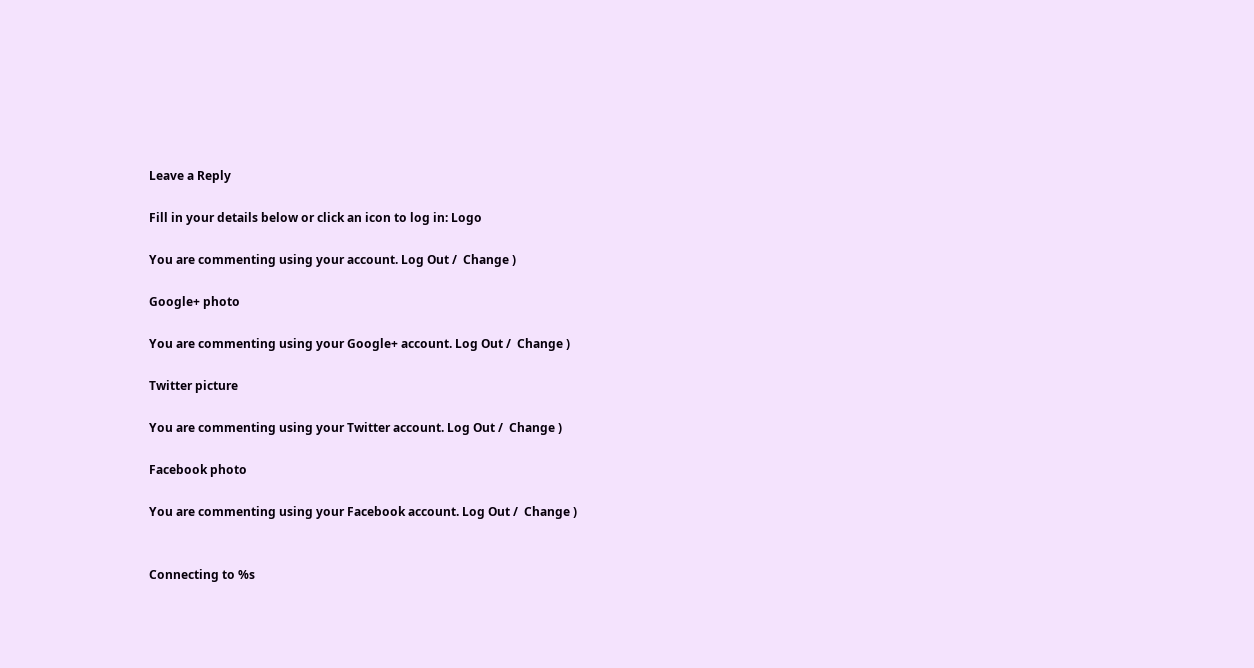Leave a Reply

Fill in your details below or click an icon to log in: Logo

You are commenting using your account. Log Out /  Change )

Google+ photo

You are commenting using your Google+ account. Log Out /  Change )

Twitter picture

You are commenting using your Twitter account. Log Out /  Change )

Facebook photo

You are commenting using your Facebook account. Log Out /  Change )


Connecting to %s